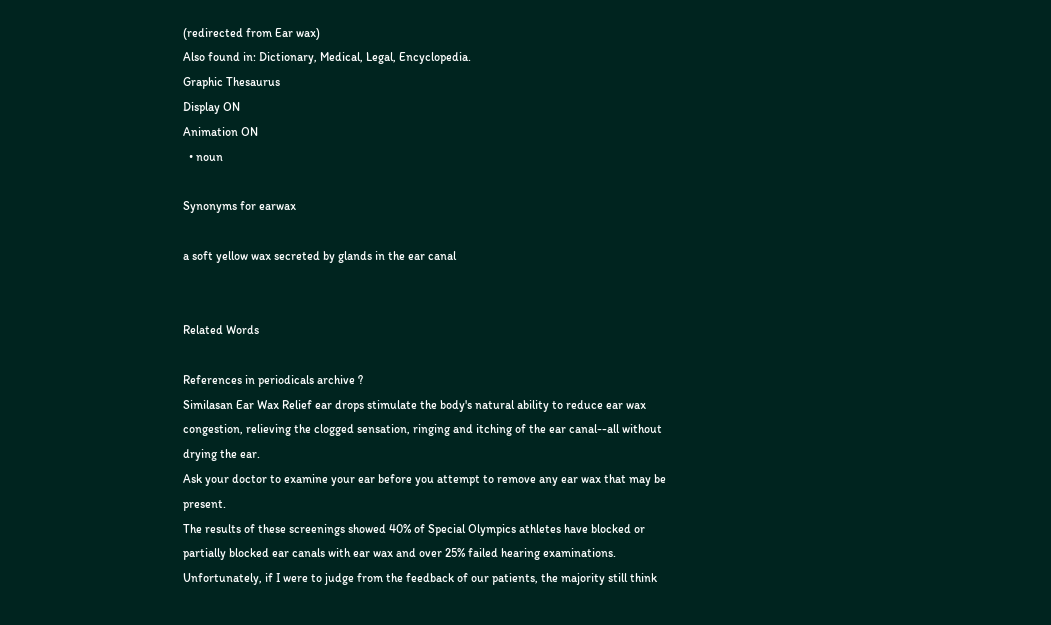(redirected from Ear wax)
Also found in: Dictionary, Medical, Legal, Encyclopedia.
Graphic Thesaurus
Display ON
Animation ON
  • noun

Synonyms for earwax

a soft yellow wax secreted by glands in the ear canal


Related Words

References in periodicals archive ?
Similasan Ear Wax Relief ear drops stimulate the body's natural ability to reduce ear wax congestion, relieving the clogged sensation, ringing and itching of the ear canal--all without drying the ear.
Ask your doctor to examine your ear before you attempt to remove any ear wax that may be present.
The results of these screenings showed 40% of Special Olympics athletes have blocked or partially blocked ear canals with ear wax and over 25% failed hearing examinations.
Unfortunately, if I were to judge from the feedback of our patients, the majority still think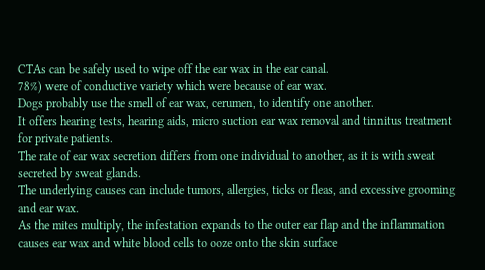CTAs can be safely used to wipe off the ear wax in the ear canal.
78%) were of conductive variety which were because of ear wax.
Dogs probably use the smell of ear wax, cerumen, to identify one another.
It offers hearing tests, hearing aids, micro suction ear wax removal and tinnitus treatment for private patients.
The rate of ear wax secretion differs from one individual to another, as it is with sweat secreted by sweat glands.
The underlying causes can include tumors, allergies, ticks or fleas, and excessive grooming and ear wax.
As the mites multiply, the infestation expands to the outer ear flap and the inflammation causes ear wax and white blood cells to ooze onto the skin surface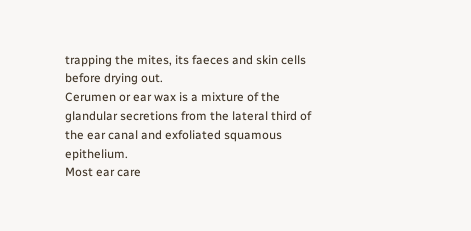trapping the mites, its faeces and skin cells before drying out.
Cerumen or ear wax is a mixture of the glandular secretions from the lateral third of the ear canal and exfoliated squamous epithelium.
Most ear care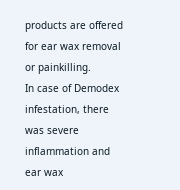products are offered for ear wax removal or painkilling.
In case of Demodex infestation, there was severe inflammation and ear wax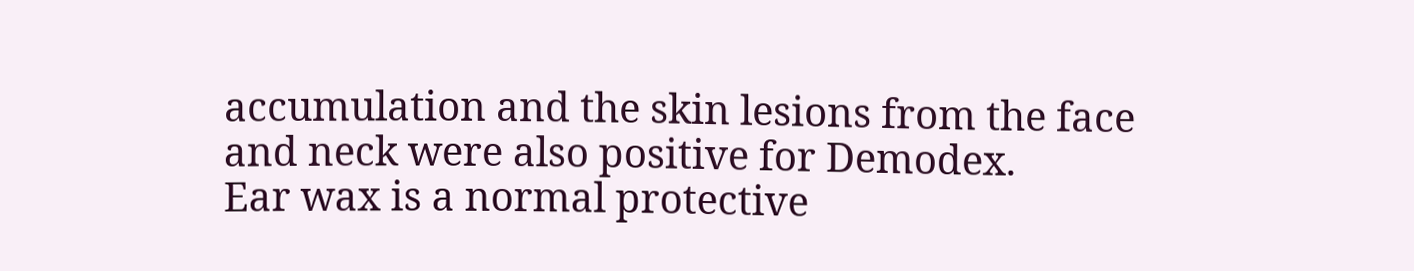accumulation and the skin lesions from the face and neck were also positive for Demodex.
Ear wax is a normal protective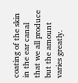coating of the skin in the ear canal that we all produce but the amount varies greatly.